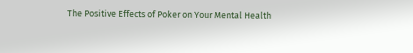The Positive Effects of Poker on Your Mental Health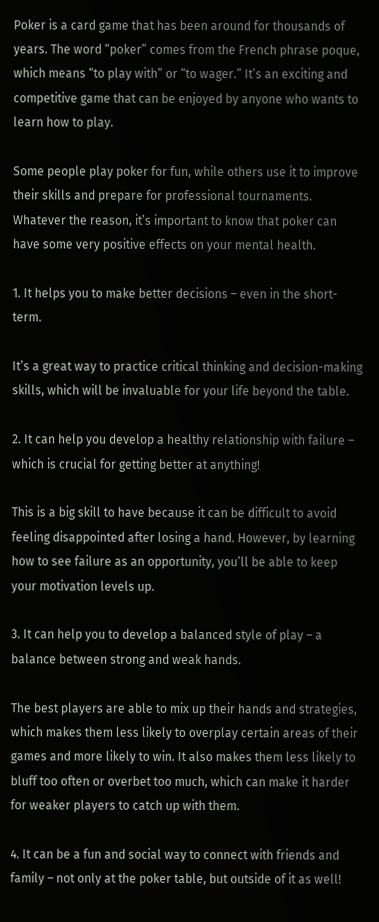Poker is a card game that has been around for thousands of years. The word “poker” comes from the French phrase poque, which means “to play with” or “to wager.” It’s an exciting and competitive game that can be enjoyed by anyone who wants to learn how to play.

Some people play poker for fun, while others use it to improve their skills and prepare for professional tournaments. Whatever the reason, it’s important to know that poker can have some very positive effects on your mental health.

1. It helps you to make better decisions – even in the short-term.

It’s a great way to practice critical thinking and decision-making skills, which will be invaluable for your life beyond the table.

2. It can help you develop a healthy relationship with failure – which is crucial for getting better at anything!

This is a big skill to have because it can be difficult to avoid feeling disappointed after losing a hand. However, by learning how to see failure as an opportunity, you’ll be able to keep your motivation levels up.

3. It can help you to develop a balanced style of play – a balance between strong and weak hands.

The best players are able to mix up their hands and strategies, which makes them less likely to overplay certain areas of their games and more likely to win. It also makes them less likely to bluff too often or overbet too much, which can make it harder for weaker players to catch up with them.

4. It can be a fun and social way to connect with friends and family – not only at the poker table, but outside of it as well!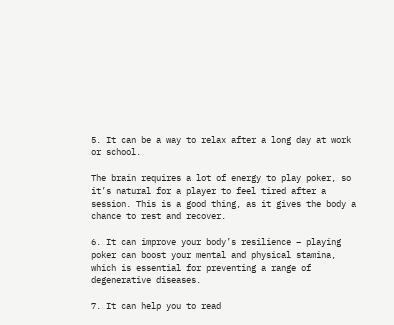5. It can be a way to relax after a long day at work or school.

The brain requires a lot of energy to play poker, so it’s natural for a player to feel tired after a session. This is a good thing, as it gives the body a chance to rest and recover.

6. It can improve your body’s resilience – playing poker can boost your mental and physical stamina, which is essential for preventing a range of degenerative diseases.

7. It can help you to read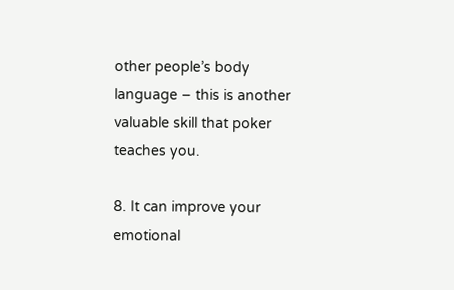other people’s body language – this is another valuable skill that poker teaches you.

8. It can improve your emotional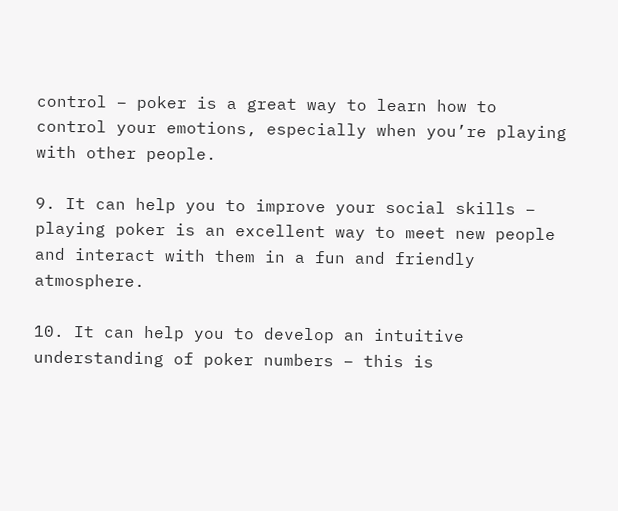control – poker is a great way to learn how to control your emotions, especially when you’re playing with other people.

9. It can help you to improve your social skills – playing poker is an excellent way to meet new people and interact with them in a fun and friendly atmosphere.

10. It can help you to develop an intuitive understanding of poker numbers – this is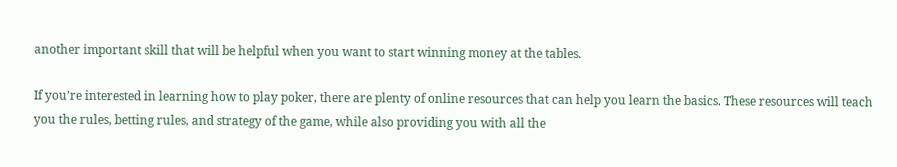another important skill that will be helpful when you want to start winning money at the tables.

If you’re interested in learning how to play poker, there are plenty of online resources that can help you learn the basics. These resources will teach you the rules, betting rules, and strategy of the game, while also providing you with all the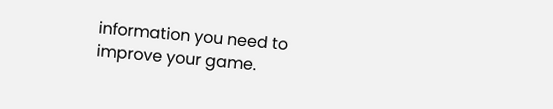information you need to improve your game.